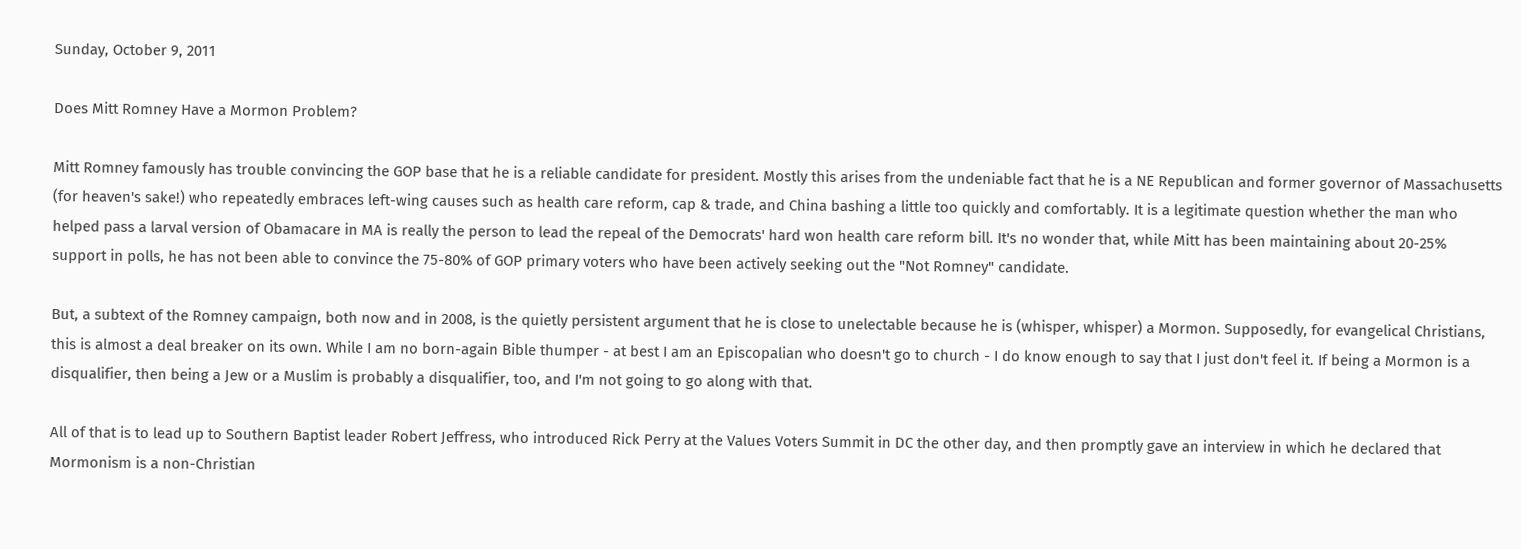Sunday, October 9, 2011

Does Mitt Romney Have a Mormon Problem?

Mitt Romney famously has trouble convincing the GOP base that he is a reliable candidate for president. Mostly this arises from the undeniable fact that he is a NE Republican and former governor of Massachusetts (for heaven's sake!) who repeatedly embraces left-wing causes such as health care reform, cap & trade, and China bashing a little too quickly and comfortably. It is a legitimate question whether the man who helped pass a larval version of Obamacare in MA is really the person to lead the repeal of the Democrats' hard won health care reform bill. It's no wonder that, while Mitt has been maintaining about 20-25% support in polls, he has not been able to convince the 75-80% of GOP primary voters who have been actively seeking out the "Not Romney" candidate.

But, a subtext of the Romney campaign, both now and in 2008, is the quietly persistent argument that he is close to unelectable because he is (whisper, whisper) a Mormon. Supposedly, for evangelical Christians, this is almost a deal breaker on its own. While I am no born-again Bible thumper - at best I am an Episcopalian who doesn't go to church - I do know enough to say that I just don't feel it. If being a Mormon is a disqualifier, then being a Jew or a Muslim is probably a disqualifier, too, and I'm not going to go along with that.

All of that is to lead up to Southern Baptist leader Robert Jeffress, who introduced Rick Perry at the Values Voters Summit in DC the other day, and then promptly gave an interview in which he declared that Mormonism is a non-Christian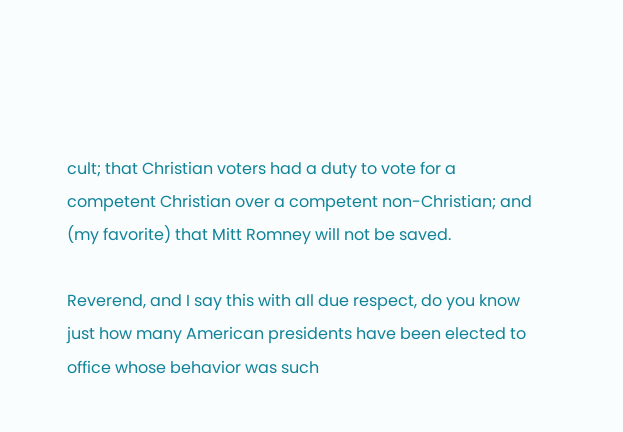cult; that Christian voters had a duty to vote for a competent Christian over a competent non-Christian; and (my favorite) that Mitt Romney will not be saved.

Reverend, and I say this with all due respect, do you know just how many American presidents have been elected to office whose behavior was such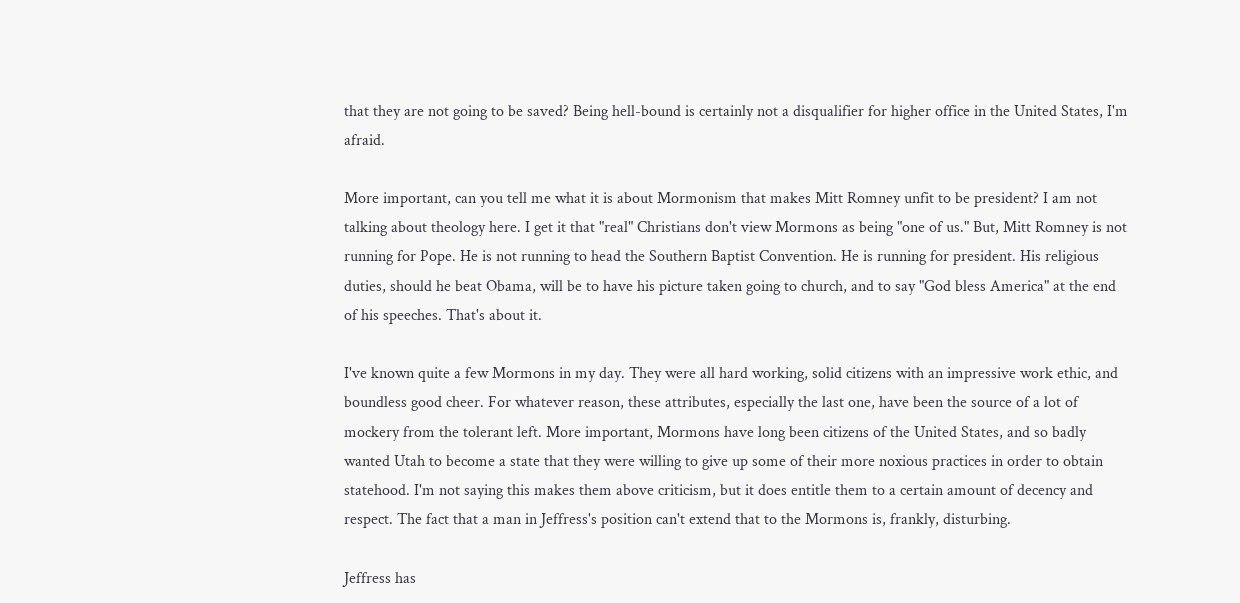that they are not going to be saved? Being hell-bound is certainly not a disqualifier for higher office in the United States, I'm afraid.

More important, can you tell me what it is about Mormonism that makes Mitt Romney unfit to be president? I am not talking about theology here. I get it that "real" Christians don't view Mormons as being "one of us." But, Mitt Romney is not running for Pope. He is not running to head the Southern Baptist Convention. He is running for president. His religious duties, should he beat Obama, will be to have his picture taken going to church, and to say "God bless America" at the end of his speeches. That's about it.

I've known quite a few Mormons in my day. They were all hard working, solid citizens with an impressive work ethic, and boundless good cheer. For whatever reason, these attributes, especially the last one, have been the source of a lot of mockery from the tolerant left. More important, Mormons have long been citizens of the United States, and so badly wanted Utah to become a state that they were willing to give up some of their more noxious practices in order to obtain statehood. I'm not saying this makes them above criticism, but it does entitle them to a certain amount of decency and respect. The fact that a man in Jeffress's position can't extend that to the Mormons is, frankly, disturbing.

Jeffress has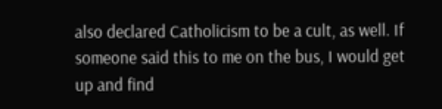also declared Catholicism to be a cult, as well. If someone said this to me on the bus, I would get up and find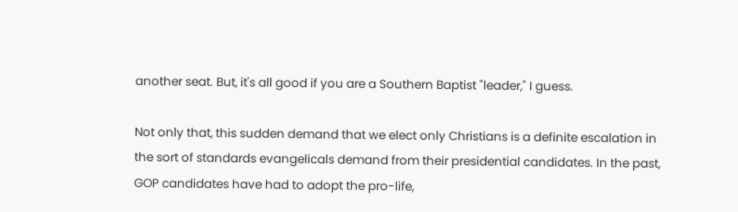another seat. But, it's all good if you are a Southern Baptist "leader," I guess.

Not only that, this sudden demand that we elect only Christians is a definite escalation in the sort of standards evangelicals demand from their presidential candidates. In the past, GOP candidates have had to adopt the pro-life,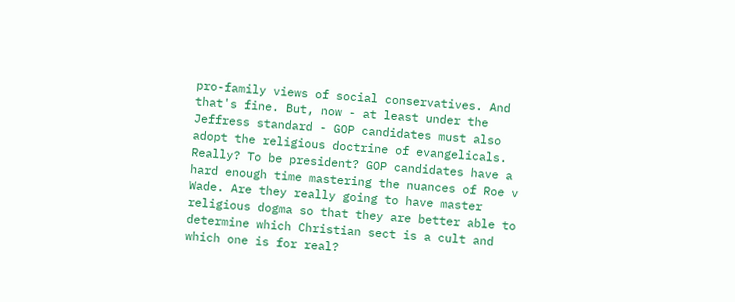pro-family views of social conservatives. And that's fine. But, now - at least under the Jeffress standard - GOP candidates must also adopt the religious doctrine of evangelicals. Really? To be president? GOP candidates have a hard enough time mastering the nuances of Roe v Wade. Are they really going to have master religious dogma so that they are better able to determine which Christian sect is a cult and which one is for real?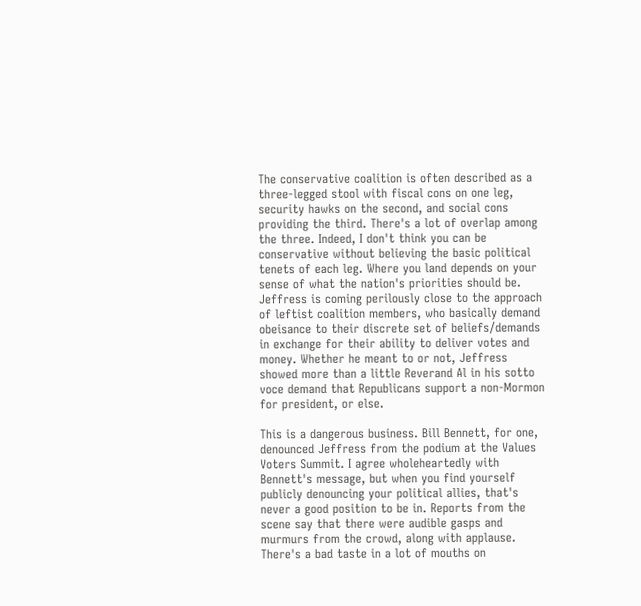The conservative coalition is often described as a three-legged stool with fiscal cons on one leg, security hawks on the second, and social cons providing the third. There's a lot of overlap among the three. Indeed, I don't think you can be conservative without believing the basic political tenets of each leg. Where you land depends on your sense of what the nation's priorities should be. Jeffress is coming perilously close to the approach of leftist coalition members, who basically demand obeisance to their discrete set of beliefs/demands in exchange for their ability to deliver votes and money. Whether he meant to or not, Jeffress showed more than a little Reverand Al in his sotto voce demand that Republicans support a non-Mormon for president, or else.

This is a dangerous business. Bill Bennett, for one, denounced Jeffress from the podium at the Values Voters Summit. I agree wholeheartedly with Bennett's message, but when you find yourself publicly denouncing your political allies, that's never a good position to be in. Reports from the scene say that there were audible gasps and murmurs from the crowd, along with applause. There's a bad taste in a lot of mouths on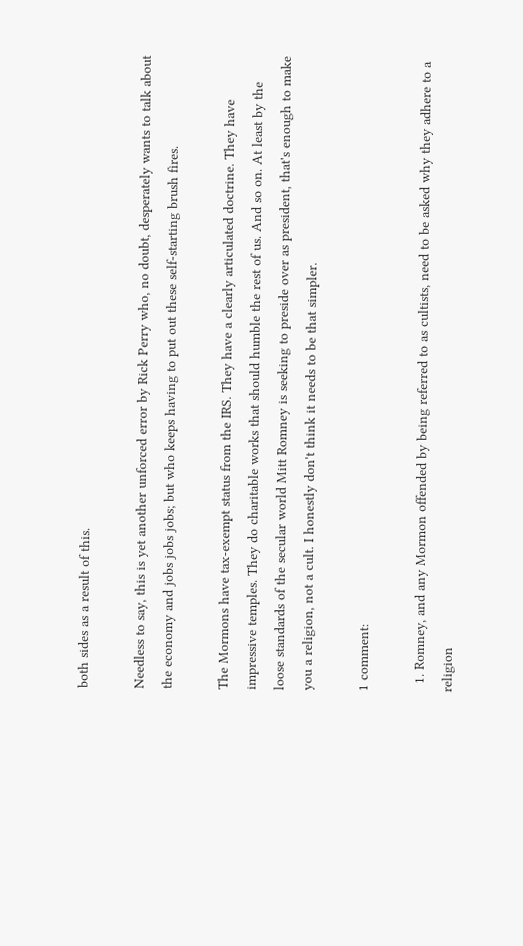both sides as a result of this.

Needless to say, this is yet another unforced error by Rick Perry who, no doubt, desperately wants to talk about the economy and jobs jobs jobs; but who keeps having to put out these self-starting brush fires.

The Mormons have tax-exempt status from the IRS. They have a clearly articulated doctrine. They have impressive temples. They do charitable works that should humble the rest of us. And so on. At least by the loose standards of the secular world Mitt Romney is seeking to preside over as president, that's enough to make you a religion, not a cult. I honestly don't think it needs to be that simpler.

1 comment:

  1. Romney, and any Mormon offended by being referred to as cultists, need to be asked why they adhere to a religion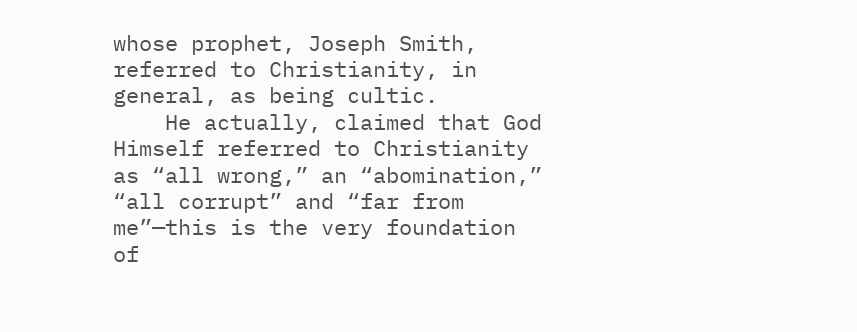whose prophet, Joseph Smith, referred to Christianity, in general, as being cultic.
    He actually, claimed that God Himself referred to Christianity as “all wrong,” an “abomination,” “all corrupt” and “far from me”—this is the very foundation of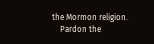the Mormon religion.
    Pardon the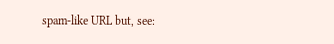spam-like URL but, see: